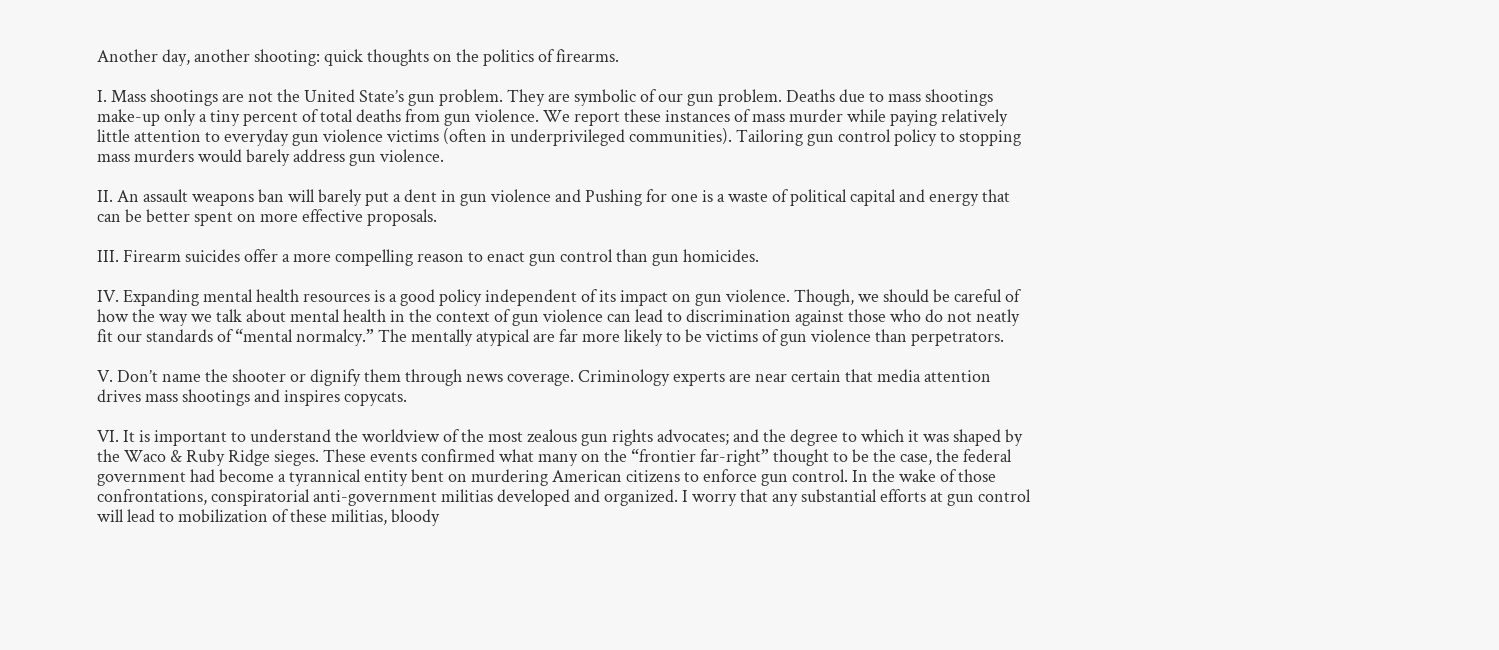Another day, another shooting: quick thoughts on the politics of firearms.

I. Mass shootings are not the United State’s gun problem. They are symbolic of our gun problem. Deaths due to mass shootings make-up only a tiny percent of total deaths from gun violence. We report these instances of mass murder while paying relatively little attention to everyday gun violence victims (often in underprivileged communities). Tailoring gun control policy to stopping mass murders would barely address gun violence.

II. An assault weapons ban will barely put a dent in gun violence and Pushing for one is a waste of political capital and energy that can be better spent on more effective proposals.

III. Firearm suicides offer a more compelling reason to enact gun control than gun homicides.

IV. Expanding mental health resources is a good policy independent of its impact on gun violence. Though, we should be careful of how the way we talk about mental health in the context of gun violence can lead to discrimination against those who do not neatly fit our standards of “mental normalcy.” The mentally atypical are far more likely to be victims of gun violence than perpetrators.

V. Don’t name the shooter or dignify them through news coverage. Criminology experts are near certain that media attention drives mass shootings and inspires copycats.

VI. It is important to understand the worldview of the most zealous gun rights advocates; and the degree to which it was shaped by the Waco & Ruby Ridge sieges. These events confirmed what many on the “frontier far-right” thought to be the case, the federal government had become a tyrannical entity bent on murdering American citizens to enforce gun control. In the wake of those confrontations, conspiratorial anti-government militias developed and organized. I worry that any substantial efforts at gun control will lead to mobilization of these militias, bloody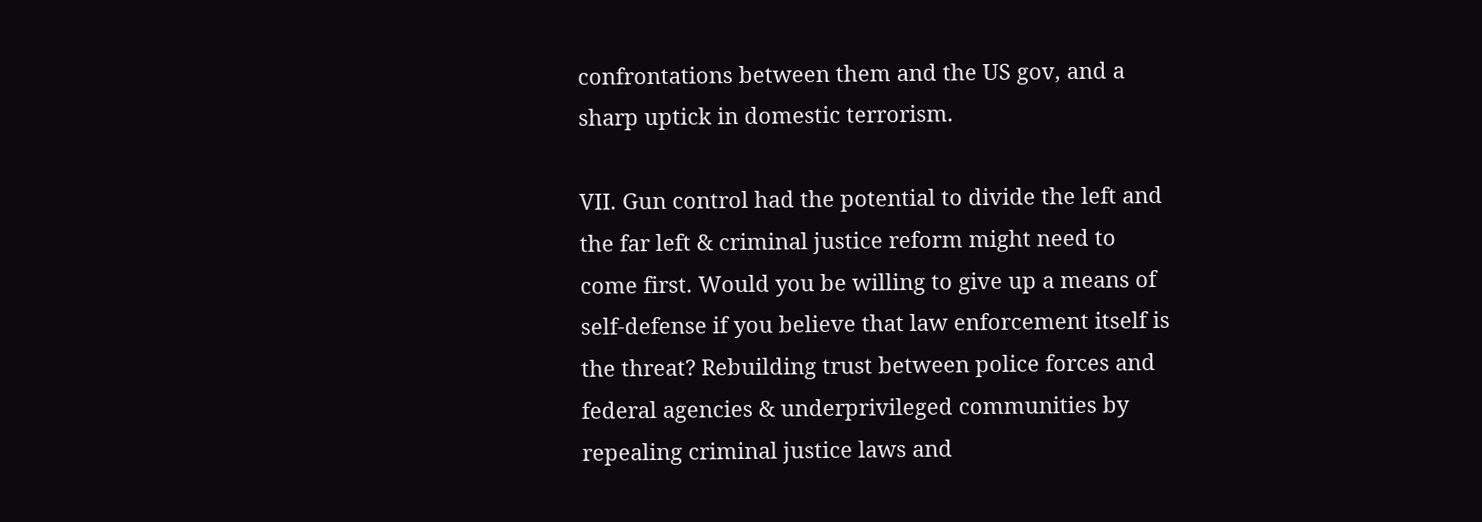confrontations between them and the US gov, and a sharp uptick in domestic terrorism.

VII. Gun control had the potential to divide the left and the far left & criminal justice reform might need to come first. Would you be willing to give up a means of self-defense if you believe that law enforcement itself is the threat? Rebuilding trust between police forces and federal agencies & underprivileged communities by repealing criminal justice laws and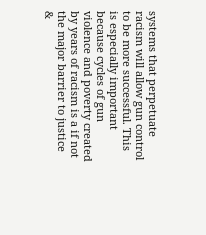systems that perpetuate racism will allow gun control to be more successful. This is especially important because cycles of gun violence and poverty created by years of racism is a if not the major barrier to justice &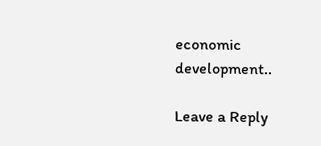economic development..

Leave a Reply